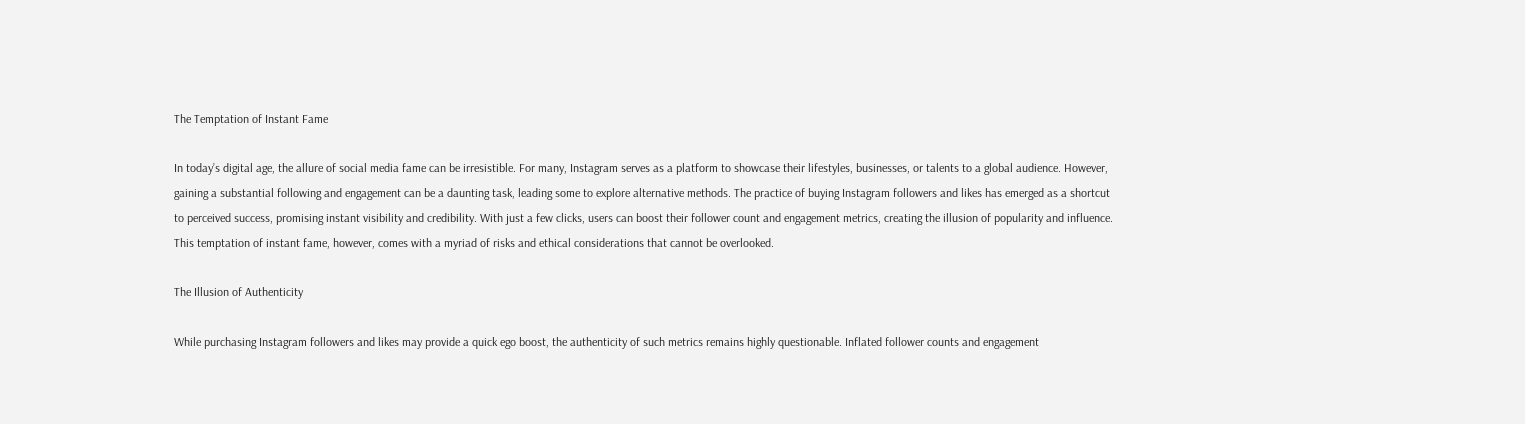The Temptation of Instant Fame

In today’s digital age, the allure of social media fame can be irresistible. For many, Instagram serves as a platform to showcase their lifestyles, businesses, or talents to a global audience. However, gaining a substantial following and engagement can be a daunting task, leading some to explore alternative methods. The practice of buying Instagram followers and likes has emerged as a shortcut to perceived success, promising instant visibility and credibility. With just a few clicks, users can boost their follower count and engagement metrics, creating the illusion of popularity and influence. This temptation of instant fame, however, comes with a myriad of risks and ethical considerations that cannot be overlooked.

The Illusion of Authenticity

While purchasing Instagram followers and likes may provide a quick ego boost, the authenticity of such metrics remains highly questionable. Inflated follower counts and engagement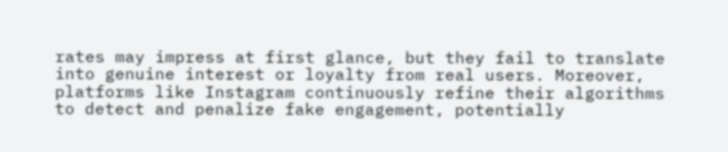rates may impress at first glance, but they fail to translate into genuine interest or loyalty from real users. Moreover, platforms like Instagram continuously refine their algorithms to detect and penalize fake engagement, potentially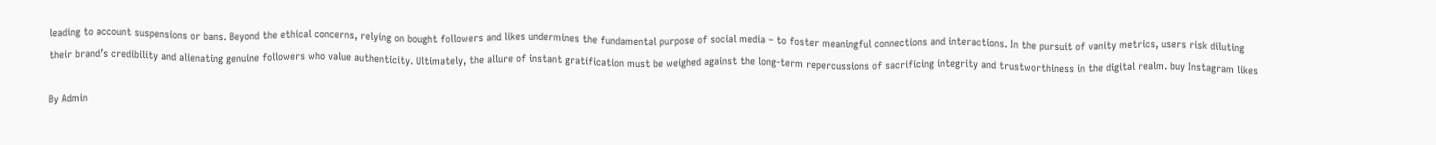leading to account suspensions or bans. Beyond the ethical concerns, relying on bought followers and likes undermines the fundamental purpose of social media – to foster meaningful connections and interactions. In the pursuit of vanity metrics, users risk diluting their brand’s credibility and alienating genuine followers who value authenticity. Ultimately, the allure of instant gratification must be weighed against the long-term repercussions of sacrificing integrity and trustworthiness in the digital realm. buy Instagram likes

By Admin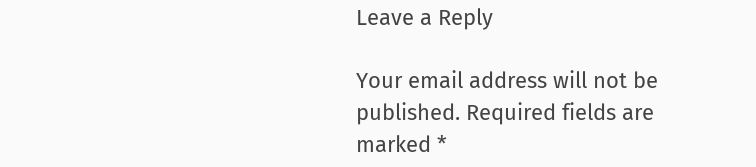Leave a Reply

Your email address will not be published. Required fields are marked *